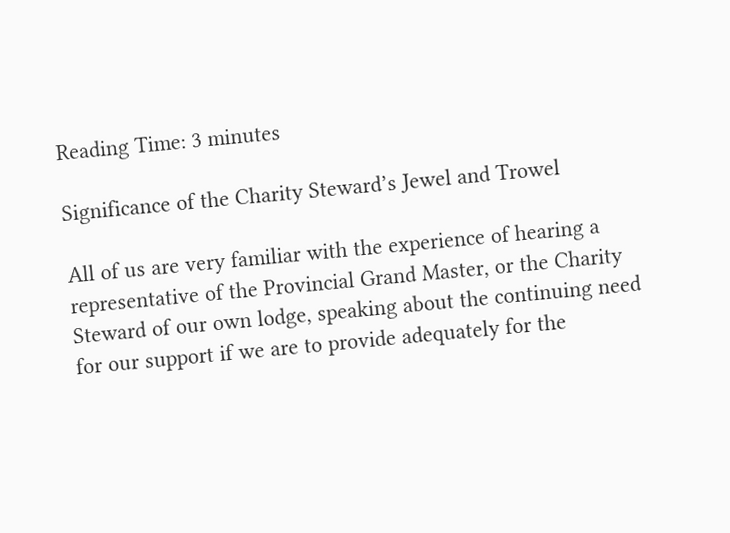Reading Time: 3 minutes

Significance of the Charity Steward’s Jewel and Trowel

All of us are very familiar with the experience of hearing a representative of the Provincial Grand Master, or the Charity Steward of our own lodge, speaking about the continuing need for our support if we are to provide adequately for the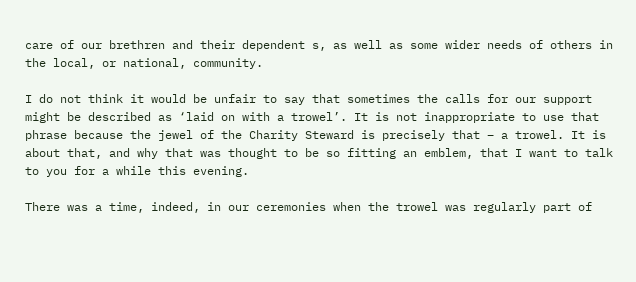care of our brethren and their dependent s, as well as some wider needs of others in the local, or national, community.

I do not think it would be unfair to say that sometimes the calls for our support might be described as ‘laid on with a trowel’. It is not inappropriate to use that phrase because the jewel of the Charity Steward is precisely that – a trowel. It is about that, and why that was thought to be so fitting an emblem, that I want to talk to you for a while this evening.

There was a time, indeed, in our ceremonies when the trowel was regularly part of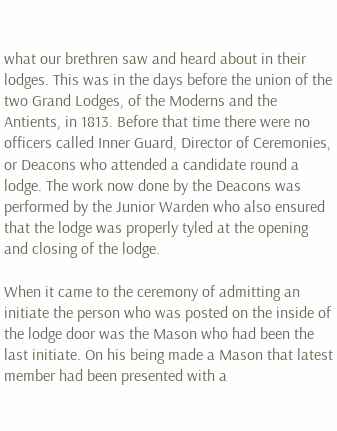what our brethren saw and heard about in their lodges. This was in the days before the union of the two Grand Lodges, of the Moderns and the Antients, in 1813. Before that time there were no officers called Inner Guard, Director of Ceremonies, or Deacons who attended a candidate round a lodge. The work now done by the Deacons was performed by the Junior Warden who also ensured that the lodge was properly tyled at the opening and closing of the lodge.

When it came to the ceremony of admitting an initiate the person who was posted on the inside of the lodge door was the Mason who had been the last initiate. On his being made a Mason that latest member had been presented with a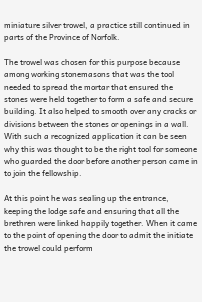miniature silver trowel, a practice still continued in parts of the Province of Norfolk.

The trowel was chosen for this purpose because among working stonemasons that was the tool needed to spread the mortar that ensured the stones were held together to form a safe and secure building. It also helped to smooth over any cracks or divisions between the stones or openings in a wall. With such a recognized application it can be seen why this was thought to be the right tool for someone who guarded the door before another person came in to join the fellowship.

At this point he was sealing up the entrance, keeping the lodge safe and ensuring that all the brethren were linked happily together. When it came to the point of opening the door to admit the initiate the trowel could perform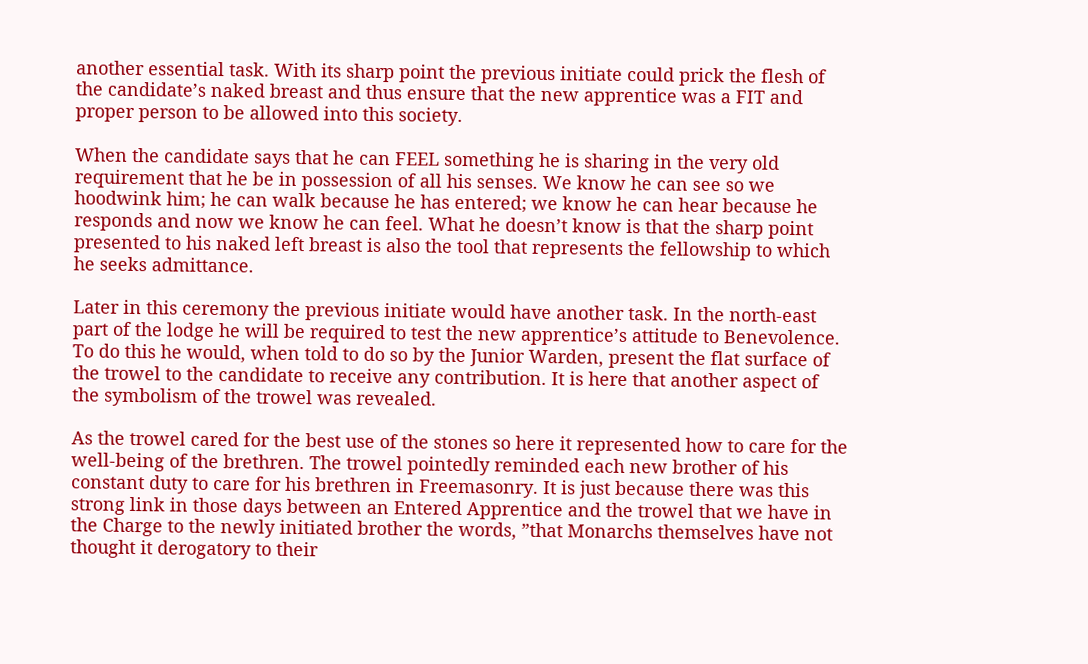another essential task. With its sharp point the previous initiate could prick the flesh of the candidate’s naked breast and thus ensure that the new apprentice was a FIT and proper person to be allowed into this society.

When the candidate says that he can FEEL something he is sharing in the very old requirement that he be in possession of all his senses. We know he can see so we hoodwink him; he can walk because he has entered; we know he can hear because he responds and now we know he can feel. What he doesn’t know is that the sharp point presented to his naked left breast is also the tool that represents the fellowship to which he seeks admittance.

Later in this ceremony the previous initiate would have another task. In the north-east part of the lodge he will be required to test the new apprentice’s attitude to Benevolence. To do this he would, when told to do so by the Junior Warden, present the flat surface of the trowel to the candidate to receive any contribution. It is here that another aspect of the symbolism of the trowel was revealed.

As the trowel cared for the best use of the stones so here it represented how to care for the well-being of the brethren. The trowel pointedly reminded each new brother of his constant duty to care for his brethren in Freemasonry. It is just because there was this strong link in those days between an Entered Apprentice and the trowel that we have in the Charge to the newly initiated brother the words, ”that Monarchs themselves have not thought it derogatory to their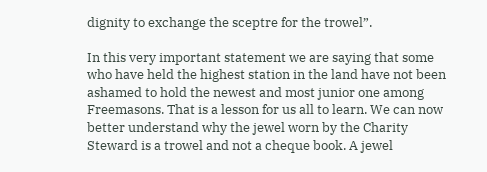dignity to exchange the sceptre for the trowel”.

In this very important statement we are saying that some who have held the highest station in the land have not been ashamed to hold the newest and most junior one among Freemasons. That is a lesson for us all to learn. We can now better understand why the jewel worn by the Charity Steward is a trowel and not a cheque book. A jewel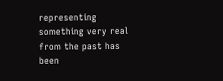representing something very real from the past has been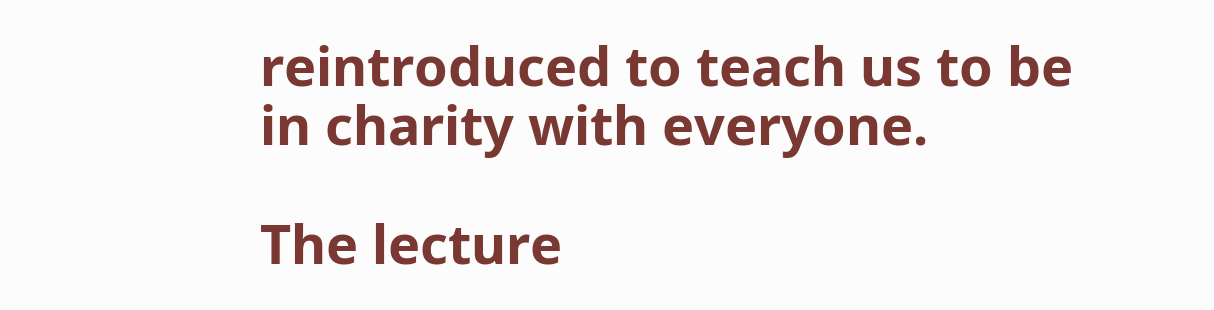reintroduced to teach us to be in charity with everyone.

The lecture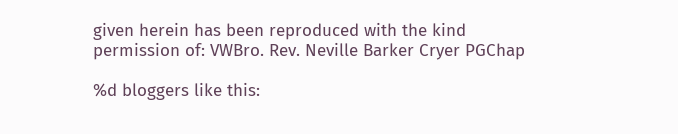given herein has been reproduced with the kind permission of: VWBro. Rev. Neville Barker Cryer PGChap

%d bloggers like this: